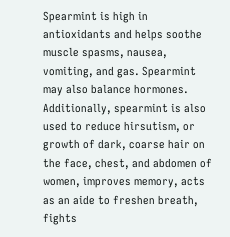Spearmint is high in antioxidants and helps soothe muscle spasms, nausea, vomiting, and gas. Spearmint may also balance hormones. Additionally, spearmint is also used to reduce hirsutism, or growth of dark, coarse hair on the face, chest, and abdomen of women, improves memory, acts as an aide to freshen breath, fights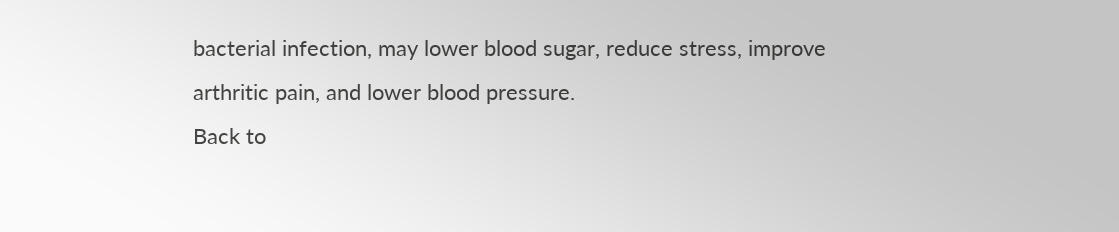bacterial infection, may lower blood sugar, reduce stress, improve arthritic pain, and lower blood pressure.
Back to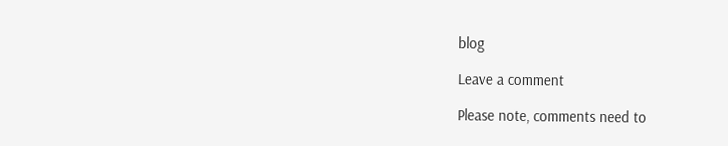blog

Leave a comment

Please note, comments need to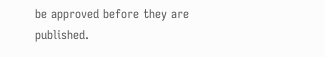be approved before they are published.